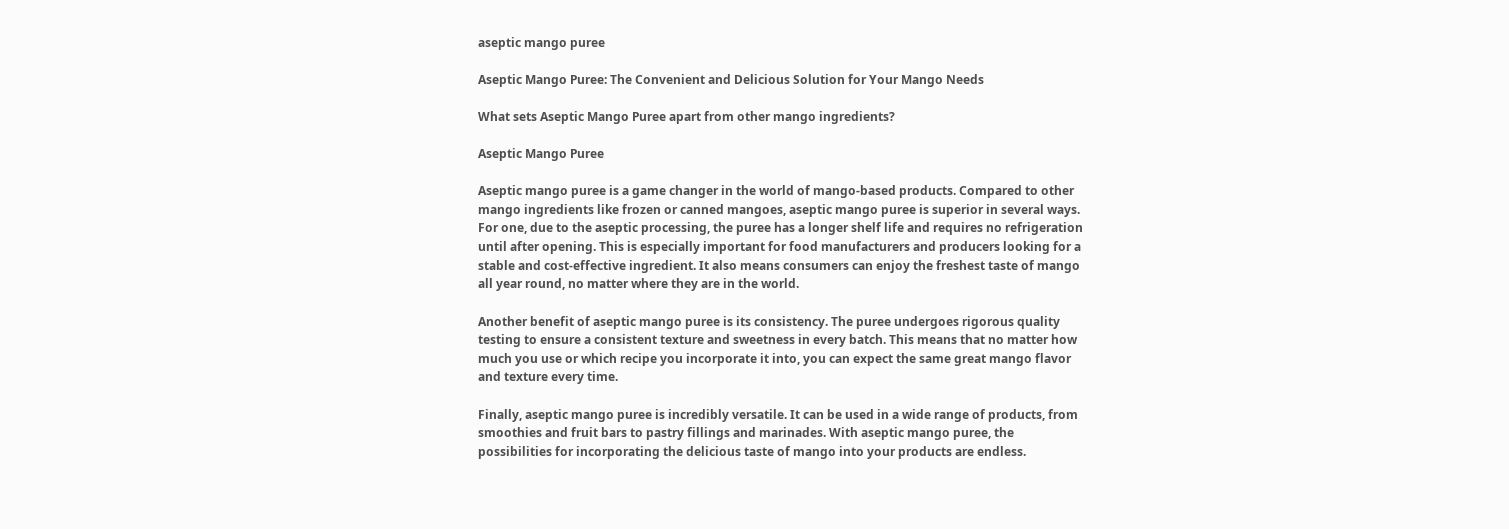aseptic mango puree

Aseptic Mango Puree: The Convenient and Delicious Solution for Your Mango Needs

What sets Aseptic Mango Puree apart from other mango ingredients?

Aseptic Mango Puree

Aseptic mango puree is a game changer in the world of mango-based products. Compared to other mango ingredients like frozen or canned mangoes, aseptic mango puree is superior in several ways. For one, due to the aseptic processing, the puree has a longer shelf life and requires no refrigeration until after opening. This is especially important for food manufacturers and producers looking for a stable and cost-effective ingredient. It also means consumers can enjoy the freshest taste of mango all year round, no matter where they are in the world.

Another benefit of aseptic mango puree is its consistency. The puree undergoes rigorous quality testing to ensure a consistent texture and sweetness in every batch. This means that no matter how much you use or which recipe you incorporate it into, you can expect the same great mango flavor and texture every time.

Finally, aseptic mango puree is incredibly versatile. It can be used in a wide range of products, from smoothies and fruit bars to pastry fillings and marinades. With aseptic mango puree, the possibilities for incorporating the delicious taste of mango into your products are endless.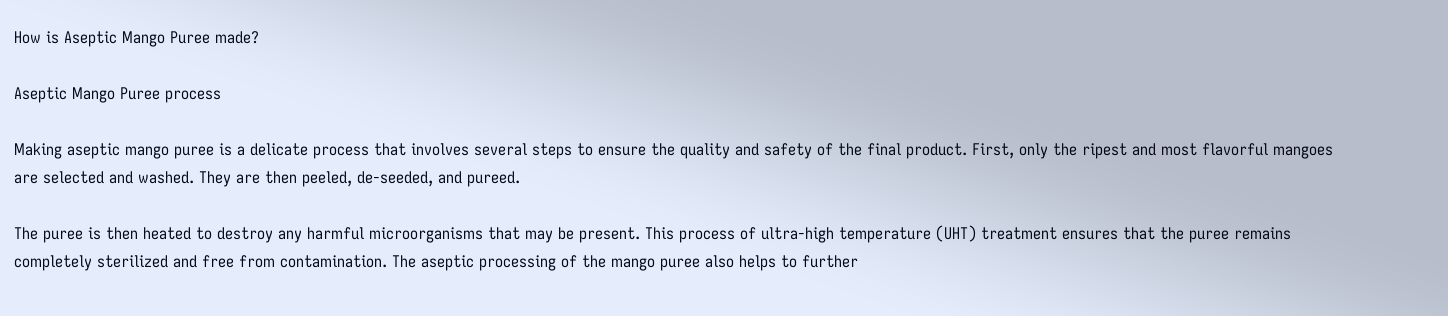How is Aseptic Mango Puree made?

Aseptic Mango Puree process

Making aseptic mango puree is a delicate process that involves several steps to ensure the quality and safety of the final product. First, only the ripest and most flavorful mangoes are selected and washed. They are then peeled, de-seeded, and pureed.

The puree is then heated to destroy any harmful microorganisms that may be present. This process of ultra-high temperature (UHT) treatment ensures that the puree remains completely sterilized and free from contamination. The aseptic processing of the mango puree also helps to further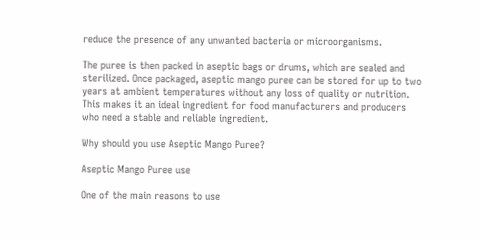reduce the presence of any unwanted bacteria or microorganisms.

The puree is then packed in aseptic bags or drums, which are sealed and sterilized. Once packaged, aseptic mango puree can be stored for up to two years at ambient temperatures without any loss of quality or nutrition. This makes it an ideal ingredient for food manufacturers and producers who need a stable and reliable ingredient.

Why should you use Aseptic Mango Puree?

Aseptic Mango Puree use

One of the main reasons to use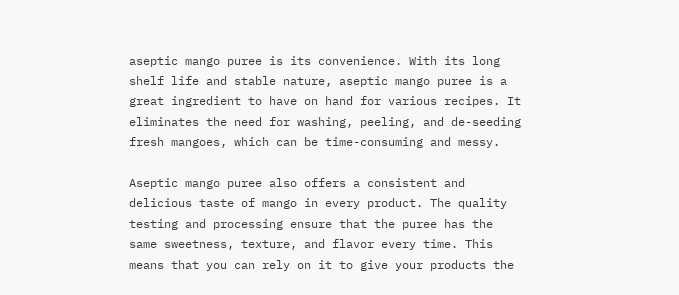aseptic mango puree is its convenience. With its long shelf life and stable nature, aseptic mango puree is a great ingredient to have on hand for various recipes. It eliminates the need for washing, peeling, and de-seeding fresh mangoes, which can be time-consuming and messy.

Aseptic mango puree also offers a consistent and delicious taste of mango in every product. The quality testing and processing ensure that the puree has the same sweetness, texture, and flavor every time. This means that you can rely on it to give your products the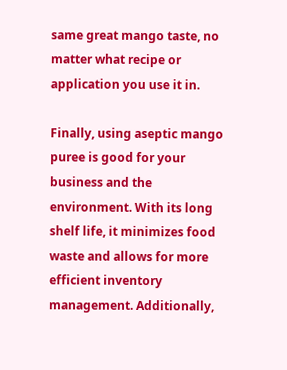same great mango taste, no matter what recipe or application you use it in.

Finally, using aseptic mango puree is good for your business and the environment. With its long shelf life, it minimizes food waste and allows for more efficient inventory management. Additionally,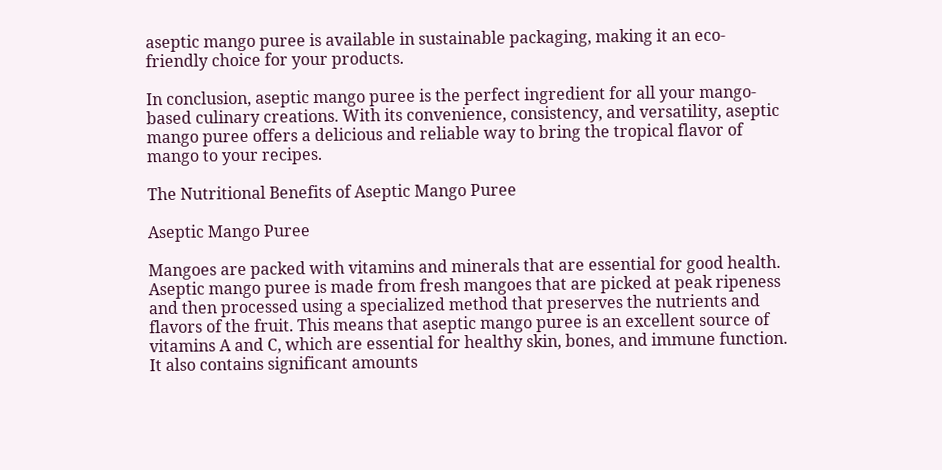aseptic mango puree is available in sustainable packaging, making it an eco-friendly choice for your products.

In conclusion, aseptic mango puree is the perfect ingredient for all your mango-based culinary creations. With its convenience, consistency, and versatility, aseptic mango puree offers a delicious and reliable way to bring the tropical flavor of mango to your recipes.

The Nutritional Benefits of Aseptic Mango Puree

Aseptic Mango Puree

Mangoes are packed with vitamins and minerals that are essential for good health. Aseptic mango puree is made from fresh mangoes that are picked at peak ripeness and then processed using a specialized method that preserves the nutrients and flavors of the fruit. This means that aseptic mango puree is an excellent source of vitamins A and C, which are essential for healthy skin, bones, and immune function. It also contains significant amounts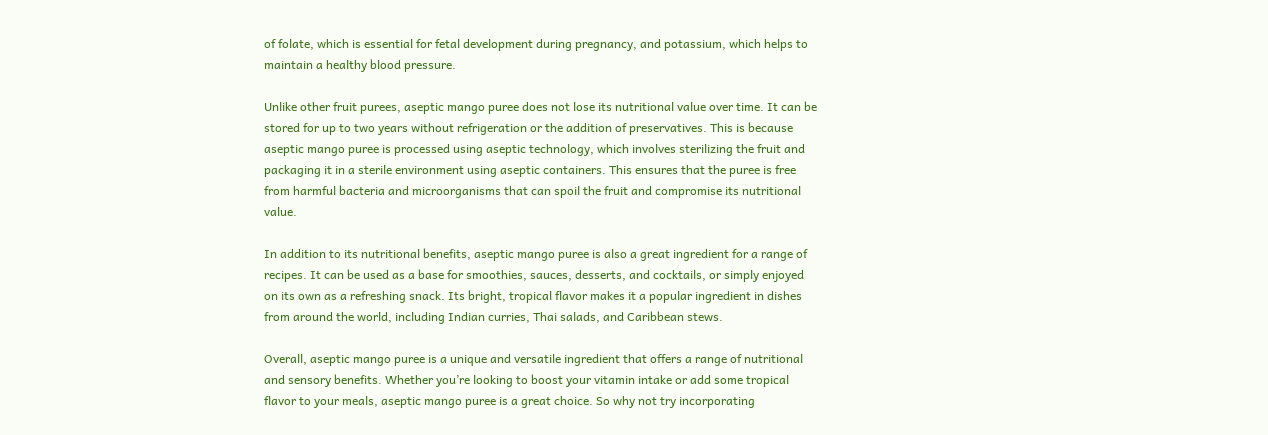of folate, which is essential for fetal development during pregnancy, and potassium, which helps to maintain a healthy blood pressure.

Unlike other fruit purees, aseptic mango puree does not lose its nutritional value over time. It can be stored for up to two years without refrigeration or the addition of preservatives. This is because aseptic mango puree is processed using aseptic technology, which involves sterilizing the fruit and packaging it in a sterile environment using aseptic containers. This ensures that the puree is free from harmful bacteria and microorganisms that can spoil the fruit and compromise its nutritional value.

In addition to its nutritional benefits, aseptic mango puree is also a great ingredient for a range of recipes. It can be used as a base for smoothies, sauces, desserts, and cocktails, or simply enjoyed on its own as a refreshing snack. Its bright, tropical flavor makes it a popular ingredient in dishes from around the world, including Indian curries, Thai salads, and Caribbean stews.

Overall, aseptic mango puree is a unique and versatile ingredient that offers a range of nutritional and sensory benefits. Whether you’re looking to boost your vitamin intake or add some tropical flavor to your meals, aseptic mango puree is a great choice. So why not try incorporating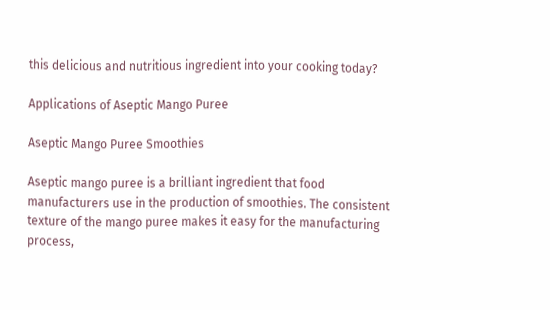this delicious and nutritious ingredient into your cooking today?

Applications of Aseptic Mango Puree

Aseptic Mango Puree Smoothies

Aseptic mango puree is a brilliant ingredient that food manufacturers use in the production of smoothies. The consistent texture of the mango puree makes it easy for the manufacturing process,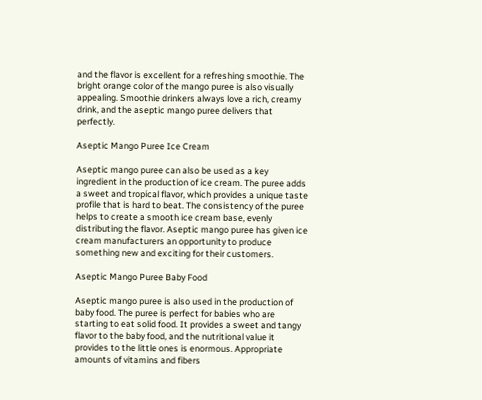and the flavor is excellent for a refreshing smoothie. The bright orange color of the mango puree is also visually appealing. Smoothie drinkers always love a rich, creamy drink, and the aseptic mango puree delivers that perfectly.

Aseptic Mango Puree Ice Cream

Aseptic mango puree can also be used as a key ingredient in the production of ice cream. The puree adds a sweet and tropical flavor, which provides a unique taste profile that is hard to beat. The consistency of the puree helps to create a smooth ice cream base, evenly distributing the flavor. Aseptic mango puree has given ice cream manufacturers an opportunity to produce something new and exciting for their customers.

Aseptic Mango Puree Baby Food

Aseptic mango puree is also used in the production of baby food. The puree is perfect for babies who are starting to eat solid food. It provides a sweet and tangy flavor to the baby food, and the nutritional value it provides to the little ones is enormous. Appropriate amounts of vitamins and fibers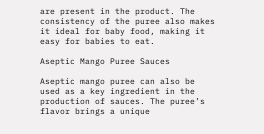are present in the product. The consistency of the puree also makes it ideal for baby food, making it easy for babies to eat.

Aseptic Mango Puree Sauces

Aseptic mango puree can also be used as a key ingredient in the production of sauces. The puree’s flavor brings a unique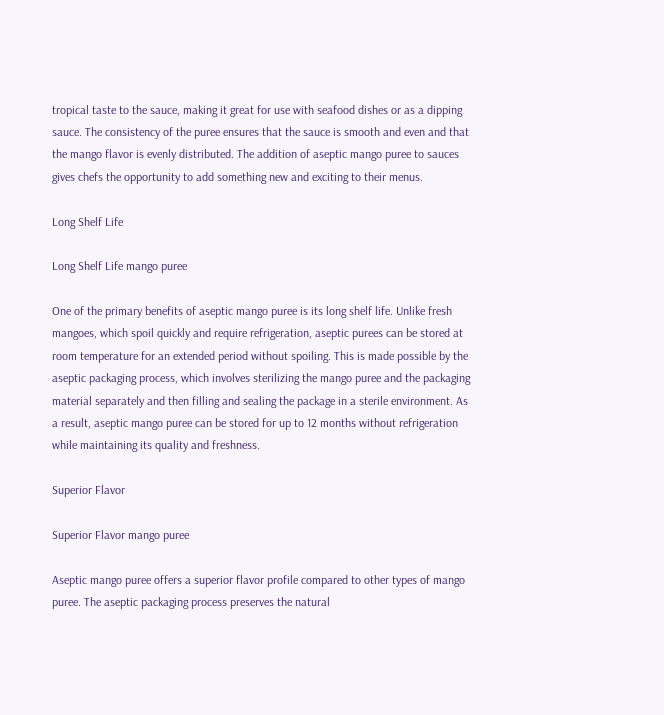tropical taste to the sauce, making it great for use with seafood dishes or as a dipping sauce. The consistency of the puree ensures that the sauce is smooth and even and that the mango flavor is evenly distributed. The addition of aseptic mango puree to sauces gives chefs the opportunity to add something new and exciting to their menus.

Long Shelf Life

Long Shelf Life mango puree

One of the primary benefits of aseptic mango puree is its long shelf life. Unlike fresh mangoes, which spoil quickly and require refrigeration, aseptic purees can be stored at room temperature for an extended period without spoiling. This is made possible by the aseptic packaging process, which involves sterilizing the mango puree and the packaging material separately and then filling and sealing the package in a sterile environment. As a result, aseptic mango puree can be stored for up to 12 months without refrigeration while maintaining its quality and freshness.

Superior Flavor

Superior Flavor mango puree

Aseptic mango puree offers a superior flavor profile compared to other types of mango puree. The aseptic packaging process preserves the natural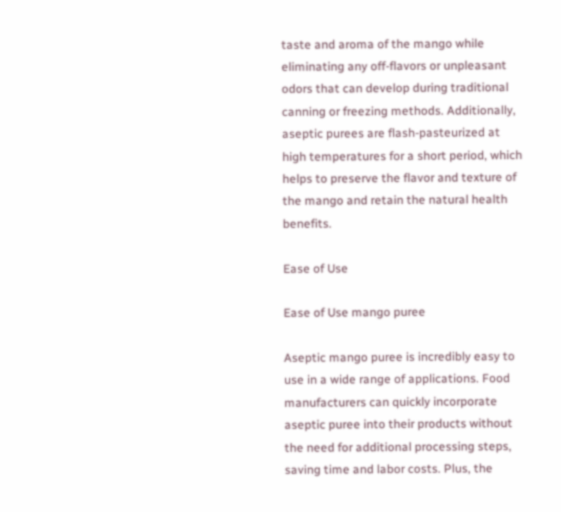taste and aroma of the mango while eliminating any off-flavors or unpleasant odors that can develop during traditional canning or freezing methods. Additionally, aseptic purees are flash-pasteurized at high temperatures for a short period, which helps to preserve the flavor and texture of the mango and retain the natural health benefits.

Ease of Use

Ease of Use mango puree

Aseptic mango puree is incredibly easy to use in a wide range of applications. Food manufacturers can quickly incorporate aseptic puree into their products without the need for additional processing steps, saving time and labor costs. Plus, the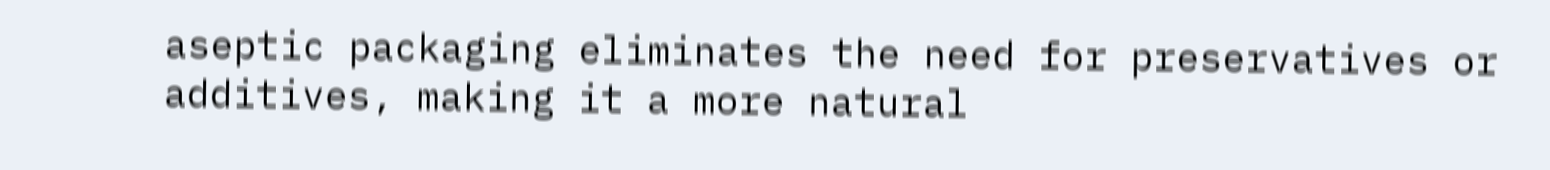aseptic packaging eliminates the need for preservatives or additives, making it a more natural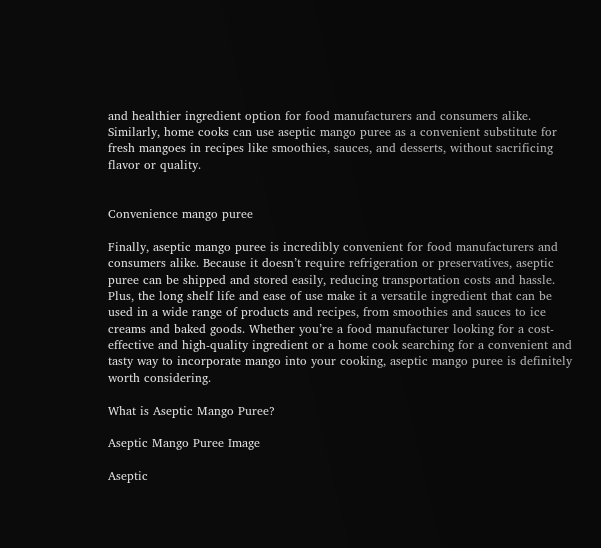and healthier ingredient option for food manufacturers and consumers alike. Similarly, home cooks can use aseptic mango puree as a convenient substitute for fresh mangoes in recipes like smoothies, sauces, and desserts, without sacrificing flavor or quality.


Convenience mango puree

Finally, aseptic mango puree is incredibly convenient for food manufacturers and consumers alike. Because it doesn’t require refrigeration or preservatives, aseptic puree can be shipped and stored easily, reducing transportation costs and hassle. Plus, the long shelf life and ease of use make it a versatile ingredient that can be used in a wide range of products and recipes, from smoothies and sauces to ice creams and baked goods. Whether you’re a food manufacturer looking for a cost-effective and high-quality ingredient or a home cook searching for a convenient and tasty way to incorporate mango into your cooking, aseptic mango puree is definitely worth considering.

What is Aseptic Mango Puree?

Aseptic Mango Puree Image

Aseptic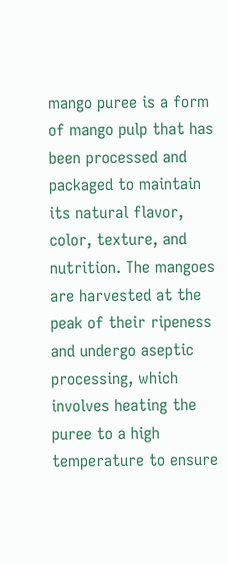mango puree is a form of mango pulp that has been processed and packaged to maintain its natural flavor, color, texture, and nutrition. The mangoes are harvested at the peak of their ripeness and undergo aseptic processing, which involves heating the puree to a high temperature to ensure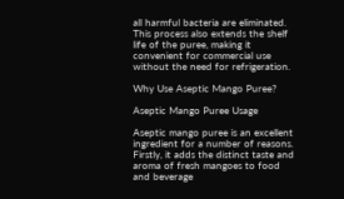all harmful bacteria are eliminated. This process also extends the shelf life of the puree, making it convenient for commercial use without the need for refrigeration.

Why Use Aseptic Mango Puree?

Aseptic Mango Puree Usage

Aseptic mango puree is an excellent ingredient for a number of reasons. Firstly, it adds the distinct taste and aroma of fresh mangoes to food and beverage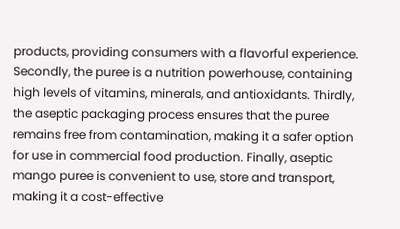products, providing consumers with a flavorful experience. Secondly, the puree is a nutrition powerhouse, containing high levels of vitamins, minerals, and antioxidants. Thirdly, the aseptic packaging process ensures that the puree remains free from contamination, making it a safer option for use in commercial food production. Finally, aseptic mango puree is convenient to use, store and transport, making it a cost-effective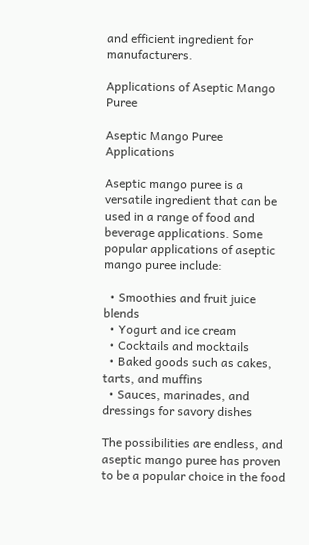and efficient ingredient for manufacturers.

Applications of Aseptic Mango Puree

Aseptic Mango Puree Applications

Aseptic mango puree is a versatile ingredient that can be used in a range of food and beverage applications. Some popular applications of aseptic mango puree include:

  • Smoothies and fruit juice blends
  • Yogurt and ice cream
  • Cocktails and mocktails
  • Baked goods such as cakes, tarts, and muffins
  • Sauces, marinades, and dressings for savory dishes

The possibilities are endless, and aseptic mango puree has proven to be a popular choice in the food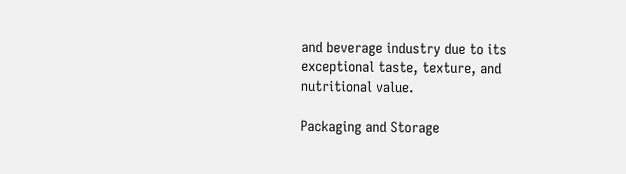and beverage industry due to its exceptional taste, texture, and nutritional value.

Packaging and Storage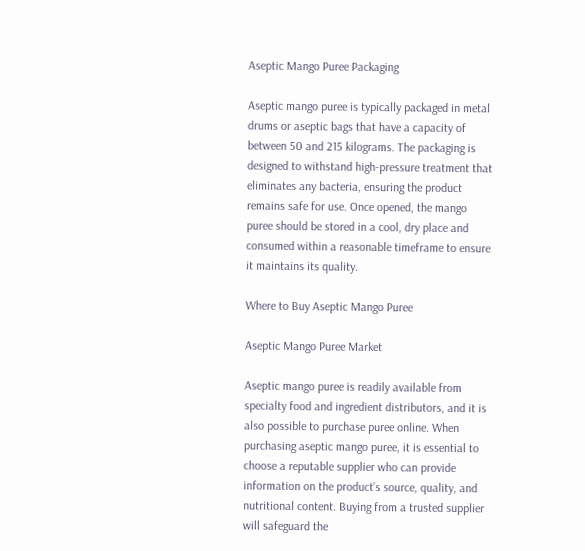Aseptic Mango Puree Packaging

Aseptic mango puree is typically packaged in metal drums or aseptic bags that have a capacity of between 50 and 215 kilograms. The packaging is designed to withstand high-pressure treatment that eliminates any bacteria, ensuring the product remains safe for use. Once opened, the mango puree should be stored in a cool, dry place and consumed within a reasonable timeframe to ensure it maintains its quality.

Where to Buy Aseptic Mango Puree

Aseptic Mango Puree Market

Aseptic mango puree is readily available from specialty food and ingredient distributors, and it is also possible to purchase puree online. When purchasing aseptic mango puree, it is essential to choose a reputable supplier who can provide information on the product’s source, quality, and nutritional content. Buying from a trusted supplier will safeguard the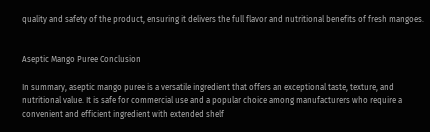quality and safety of the product, ensuring it delivers the full flavor and nutritional benefits of fresh mangoes.


Aseptic Mango Puree Conclusion

In summary, aseptic mango puree is a versatile ingredient that offers an exceptional taste, texture, and nutritional value. It is safe for commercial use and a popular choice among manufacturers who require a convenient and efficient ingredient with extended shelf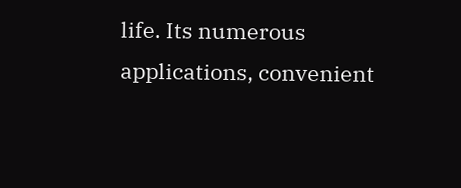life. Its numerous applications, convenient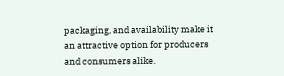packaging, and availability make it an attractive option for producers and consumers alike.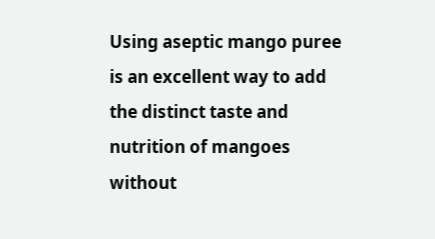Using aseptic mango puree is an excellent way to add the distinct taste and nutrition of mangoes without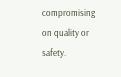compromising on quality or safety.